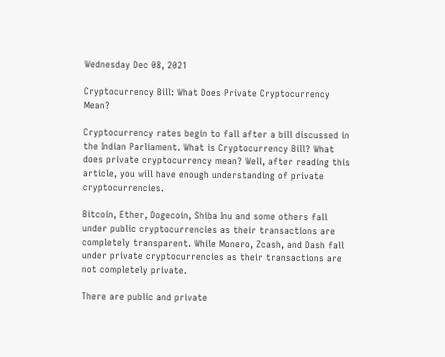Wednesday Dec 08, 2021

Cryptocurrency Bill: What Does Private Cryptocurrency Mean?

Cryptocurrency rates begin to fall after a bill discussed in the Indian Parliament. What is Cryptocurrency Bill? What does private cryptocurrency mean? Well, after reading this article, you will have enough understanding of private cryptocurrencies.

Bitcoin, Ether, Dogecoin, Shiba Inu and some others fall under public cryptocurrencies as their transactions are completely transparent. While Monero, Zcash, and Dash fall under private cryptocurrencies as their transactions are not completely private.

There are public and private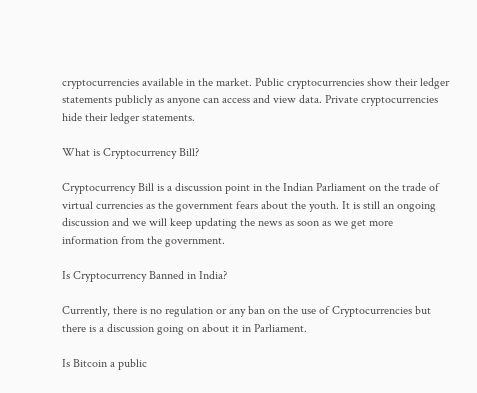cryptocurrencies available in the market. Public cryptocurrencies show their ledger statements publicly as anyone can access and view data. Private cryptocurrencies hide their ledger statements.

What is Cryptocurrency Bill?

Cryptocurrency Bill is a discussion point in the Indian Parliament on the trade of virtual currencies as the government fears about the youth. It is still an ongoing discussion and we will keep updating the news as soon as we get more information from the government.

Is Cryptocurrency Banned in India?

Currently, there is no regulation or any ban on the use of Cryptocurrencies but there is a discussion going on about it in Parliament.

Is Bitcoin a public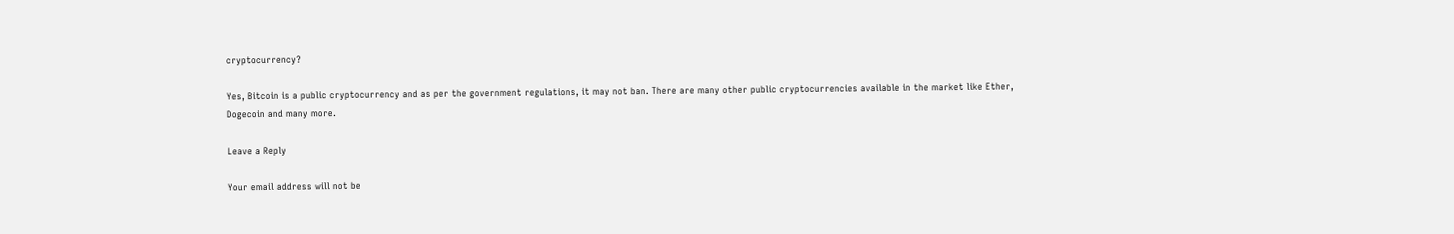cryptocurrency?

Yes, Bitcoin is a public cryptocurrency and as per the government regulations, it may not ban. There are many other public cryptocurrencies available in the market like Ether, Dogecoin and many more.

Leave a Reply

Your email address will not be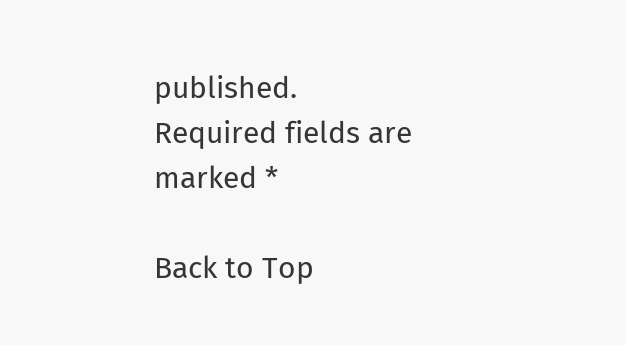published. Required fields are marked *

Back to Top